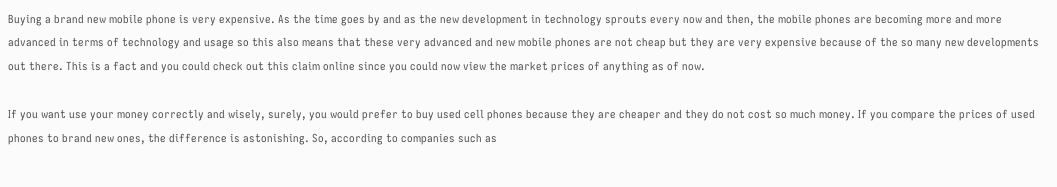Buying a brand new mobile phone is very expensive. As the time goes by and as the new development in technology sprouts every now and then, the mobile phones are becoming more and more advanced in terms of technology and usage so this also means that these very advanced and new mobile phones are not cheap but they are very expensive because of the so many new developments out there. This is a fact and you could check out this claim online since you could now view the market prices of anything as of now.

If you want use your money correctly and wisely, surely, you would prefer to buy used cell phones because they are cheaper and they do not cost so much money. If you compare the prices of used phones to brand new ones, the difference is astonishing. So, according to companies such as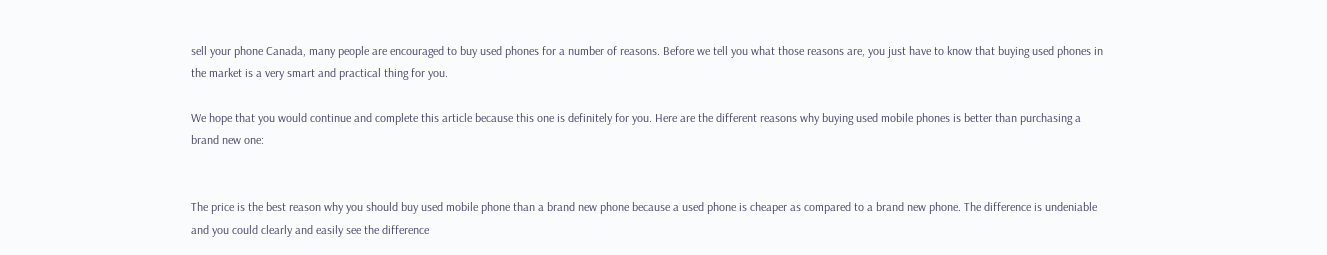sell your phone Canada, many people are encouraged to buy used phones for a number of reasons. Before we tell you what those reasons are, you just have to know that buying used phones in the market is a very smart and practical thing for you.

We hope that you would continue and complete this article because this one is definitely for you. Here are the different reasons why buying used mobile phones is better than purchasing a brand new one:


The price is the best reason why you should buy used mobile phone than a brand new phone because a used phone is cheaper as compared to a brand new phone. The difference is undeniable and you could clearly and easily see the difference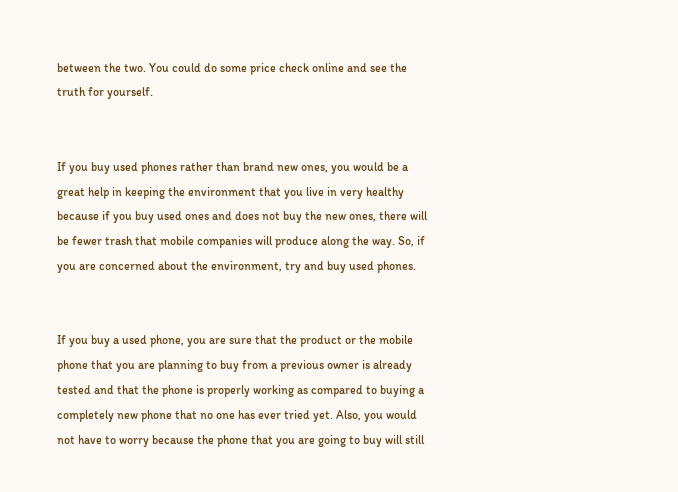between the two. You could do some price check online and see the truth for yourself.


If you buy used phones rather than brand new ones, you would be a great help in keeping the environment that you live in very healthy because if you buy used ones and does not buy the new ones, there will be fewer trash that mobile companies will produce along the way. So, if you are concerned about the environment, try and buy used phones.


If you buy a used phone, you are sure that the product or the mobile phone that you are planning to buy from a previous owner is already tested and that the phone is properly working as compared to buying a completely new phone that no one has ever tried yet. Also, you would not have to worry because the phone that you are going to buy will still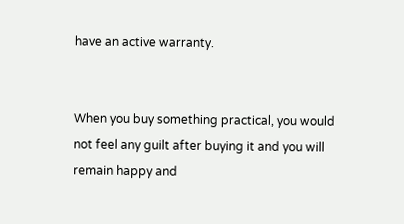have an active warranty.


When you buy something practical, you would not feel any guilt after buying it and you will remain happy and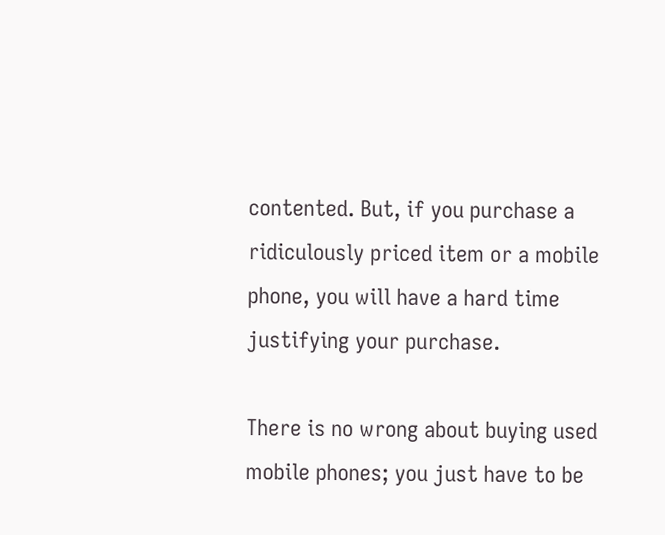contented. But, if you purchase a ridiculously priced item or a mobile phone, you will have a hard time justifying your purchase.

There is no wrong about buying used mobile phones; you just have to be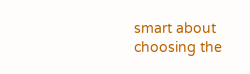smart about choosing the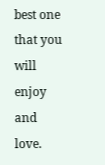best one that you will enjoy and love.